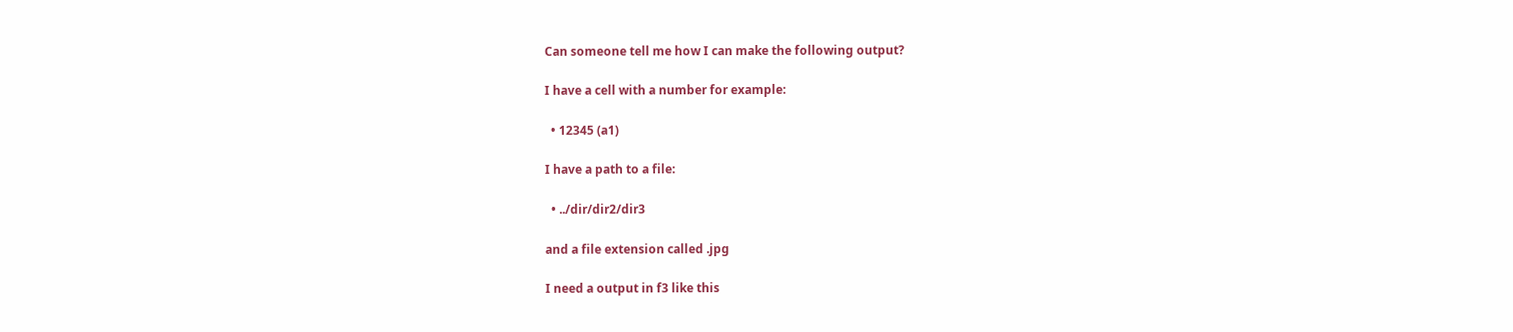Can someone tell me how I can make the following output?

I have a cell with a number for example:

  • 12345 (a1)

I have a path to a file:

  • ../dir/dir2/dir3

and a file extension called .jpg

I need a output in f3 like this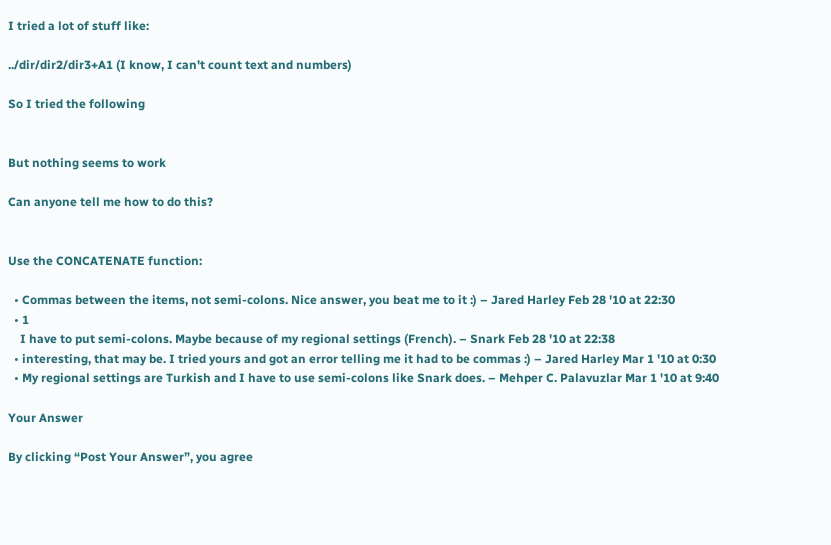I tried a lot of stuff like:

../dir/dir2/dir3+A1 (I know, I can't count text and numbers)

So I tried the following


But nothing seems to work

Can anyone tell me how to do this?


Use the CONCATENATE function:

  • Commas between the items, not semi-colons. Nice answer, you beat me to it :) – Jared Harley Feb 28 '10 at 22:30
  • 1
    I have to put semi-colons. Maybe because of my regional settings (French). – Snark Feb 28 '10 at 22:38
  • interesting, that may be. I tried yours and got an error telling me it had to be commas :) – Jared Harley Mar 1 '10 at 0:30
  • My regional settings are Turkish and I have to use semi-colons like Snark does. – Mehper C. Palavuzlar Mar 1 '10 at 9:40

Your Answer

By clicking “Post Your Answer”, you agree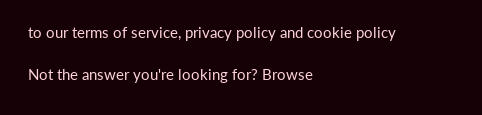to our terms of service, privacy policy and cookie policy

Not the answer you're looking for? Browse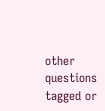other questions tagged or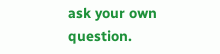ask your own question.